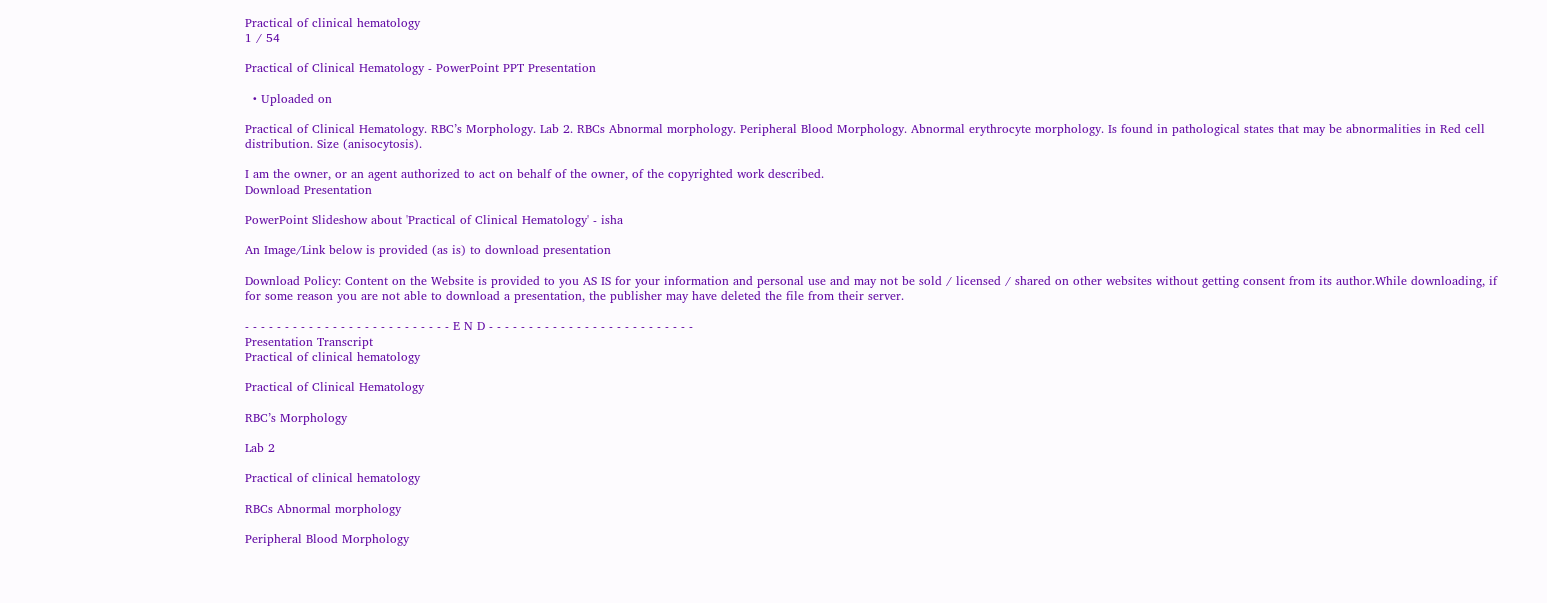Practical of clinical hematology
1 / 54

Practical of Clinical Hematology - PowerPoint PPT Presentation

  • Uploaded on

Practical of Clinical Hematology. RBC’s Morphology. Lab 2. RBCs Abnormal morphology. Peripheral Blood Morphology. Abnormal erythrocyte morphology. Is found in pathological states that may be abnormalities in Red cell distribution. Size (anisocytosis).

I am the owner, or an agent authorized to act on behalf of the owner, of the copyrighted work described.
Download Presentation

PowerPoint Slideshow about 'Practical of Clinical Hematology' - isha

An Image/Link below is provided (as is) to download presentation

Download Policy: Content on the Website is provided to you AS IS for your information and personal use and may not be sold / licensed / shared on other websites without getting consent from its author.While downloading, if for some reason you are not able to download a presentation, the publisher may have deleted the file from their server.

- - - - - - - - - - - - - - - - - - - - - - - - - - E N D - - - - - - - - - - - - - - - - - - - - - - - - - -
Presentation Transcript
Practical of clinical hematology

Practical of Clinical Hematology

RBC’s Morphology

Lab 2

Practical of clinical hematology

RBCs Abnormal morphology

Peripheral Blood Morphology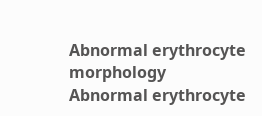Abnormal erythrocyte morphology
Abnormal erythrocyte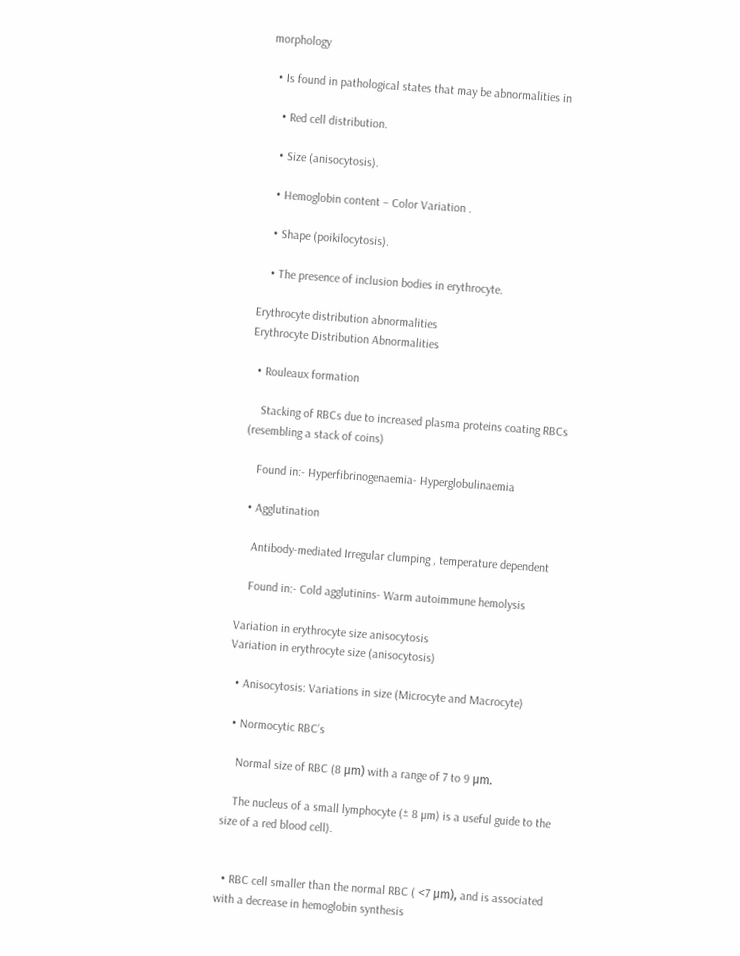morphology

  • Is found in pathological states that may be abnormalities in

    • Red cell distribution.

    • Size (anisocytosis).

    • Hemoglobin content – Color Variation .

    • Shape (poikilocytosis).

    • The presence of inclusion bodies in erythrocyte.

Erythrocyte distribution abnormalities
Erythrocyte Distribution Abnormalities

  • Rouleaux formation

    Stacking of RBCs due to increased plasma proteins coating RBCs (resembling a stack of coins)

    Found in:- Hyperfibrinogenaemia- Hyperglobulinaemia

  • Agglutination

    Antibody-mediated Irregular clumping , temperature dependent

    Found in:- Cold agglutinins- Warm autoimmune hemolysis

Variation in erythrocyte size anisocytosis
Variation in erythrocyte size (anisocytosis)

  • Anisocytosis: Variations in size (Microcyte and Macrocyte)

  • Normocytic RBC’s

    Normal size of RBC (8 μm) with a range of 7 to 9 μm.

    The nucleus of a small lymphocyte (± 8 µm) is a useful guide to the size of a red blood cell).


  • RBC cell smaller than the normal RBC ( <7 μm), and is associated with a decrease in hemoglobin synthesis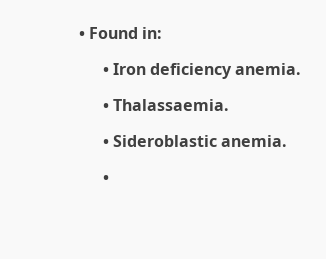• Found in:

      • Iron deficiency anemia.

      • Thalassaemia.

      • Sideroblastic anemia.

      •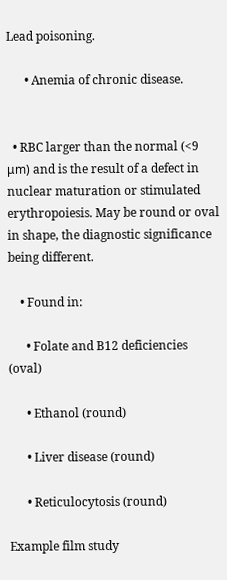Lead poisoning.

      • Anemia of chronic disease.


  • RBC larger than the normal (<9 μm) and is the result of a defect in nuclear maturation or stimulated erythropoiesis. May be round or oval in shape, the diagnostic significance being different.

    • Found in:

      • Folate and B12 deficiencies (oval)

      • Ethanol (round)

      • Liver disease (round)

      • Reticulocytosis (round)

Example film study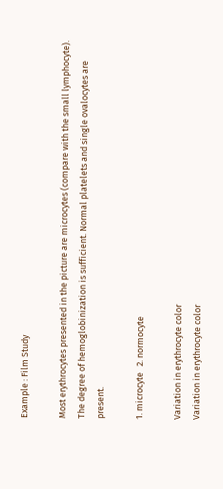Example : Film Study

Most erythrocytes presented in the picture are microcytes (compare with the small lymphocyte). The degree of hemoglobinization is sufficient. Normal platelets and single ovalocytes are present.

1. microcyte   2. normocyte

Variation in erythrocyte color
Variation in erythrocyte color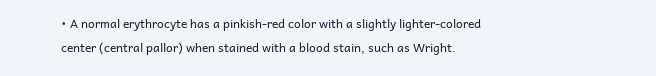• A normal erythrocyte has a pinkish-red color with a slightly lighter-colored center (central pallor) when stained with a blood stain, such as Wright.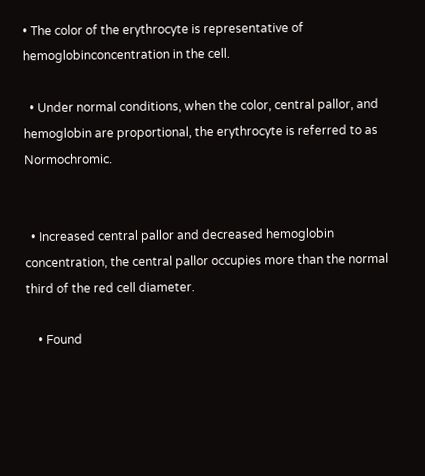• The color of the erythrocyte is representative of hemoglobinconcentration in the cell.

  • Under normal conditions, when the color, central pallor, and hemoglobin are proportional, the erythrocyte is referred to as Normochromic.


  • Increased central pallor and decreased hemoglobin concentration, the central pallor occupies more than the normal third of the red cell diameter.

    • Found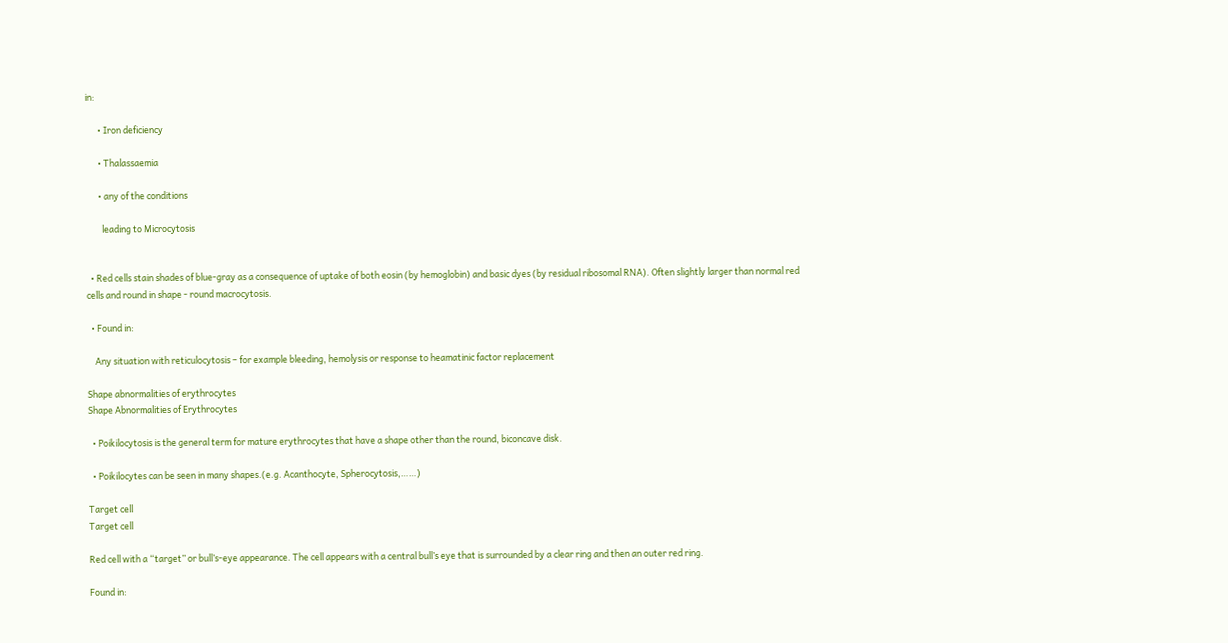in:

      • Iron deficiency

      • Thalassaemia

      • any of the conditions

        leading to Microcytosis


  • Red cells stain shades of blue-gray as a consequence of uptake of both eosin (by hemoglobin) and basic dyes (by residual ribosomal RNA). Often slightly larger than normal red cells and round in shape - round macrocytosis.

  • Found in:

    Any situation with reticulocytosis – for example bleeding, hemolysis or response to heamatinic factor replacement

Shape abnormalities of erythrocytes
Shape Abnormalities of Erythrocytes

  • Poikilocytosis is the general term for mature erythrocytes that have a shape other than the round, biconcave disk.

  • Poikilocytes can be seen in many shapes.(e.g. Acanthocyte, Spherocytosis,……)

Target cell
Target cell

Red cell with a “target” or bull’s-eye appearance. The cell appears with a central bull’s eye that is surrounded by a clear ring and then an outer red ring.

Found in: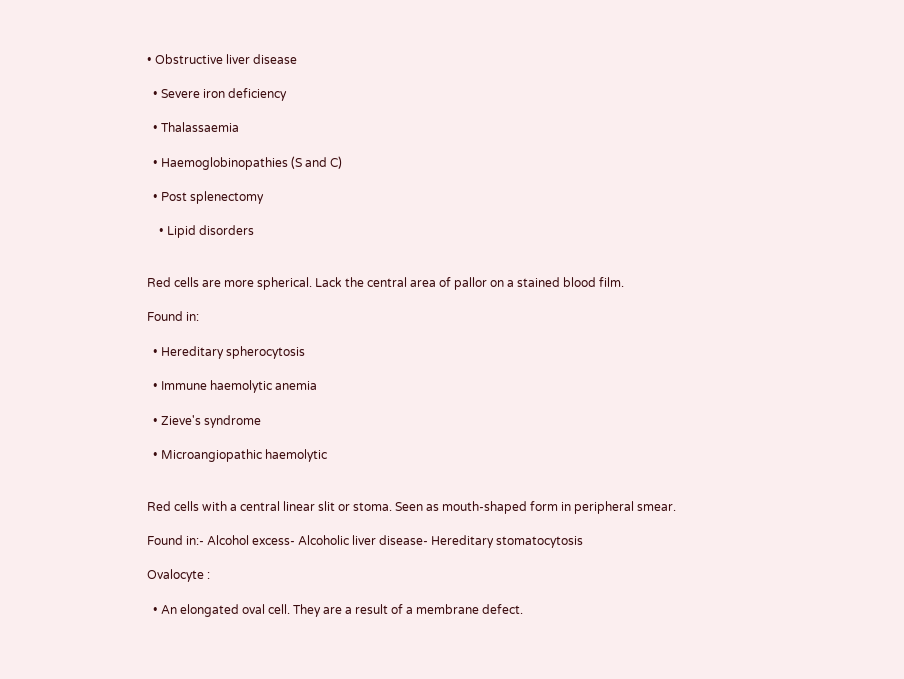• Obstructive liver disease

  • Severe iron deficiency

  • Thalassaemia

  • Haemoglobinopathies (S and C)

  • Post splenectomy

    • Lipid disorders


Red cells are more spherical. Lack the central area of pallor on a stained blood film.

Found in:

  • Hereditary spherocytosis

  • Immune haemolytic anemia

  • Zieve's syndrome

  • Microangiopathic haemolytic


Red cells with a central linear slit or stoma. Seen as mouth-shaped form in peripheral smear.

Found in:- Alcohol excess- Alcoholic liver disease- Hereditary stomatocytosis

Ovalocyte :

  • An elongated oval cell. They are a result of a membrane defect.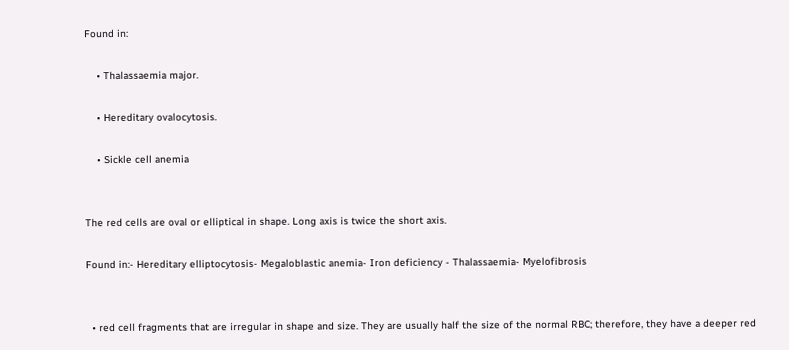Found in:

    • Thalassaemia major.

    • Hereditary ovalocytosis.

    • Sickle cell anemia


The red cells are oval or elliptical in shape. Long axis is twice the short axis.

Found in:- Hereditary elliptocytosis- Megaloblastic anemia- Iron deficiency - Thalassaemia- Myelofibrosis


  • red cell fragments that are irregular in shape and size. They are usually half the size of the normal RBC; therefore, they have a deeper red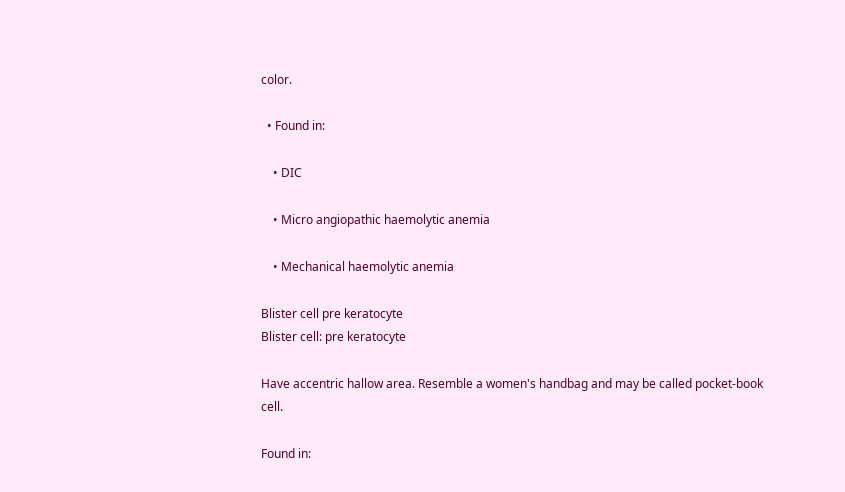color.

  • Found in:

    • DIC

    • Micro angiopathic haemolytic anemia

    • Mechanical haemolytic anemia

Blister cell pre keratocyte
Blister cell: pre keratocyte

Have accentric hallow area. Resemble a women's handbag and may be called pocket-book cell.

Found in: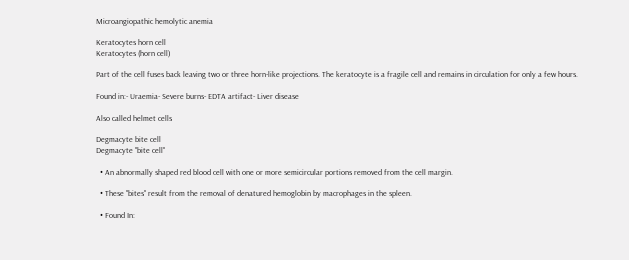Microangiopathic hemolytic anemia

Keratocytes horn cell
Keratocytes (horn cell)

Part of the cell fuses back leaving two or three horn-like projections. The keratocyte is a fragile cell and remains in circulation for only a few hours.

Found in:- Uraemia- Severe burns- EDTA artifact- Liver disease

Also called helmet cells

Degmacyte bite cell
Degmacyte "bite cell"

  • An abnormally shaped red blood cell with one or more semicircular portions removed from the cell margin.

  • These "bites" result from the removal of denatured hemoglobin by macrophages in the spleen.

  • Found In: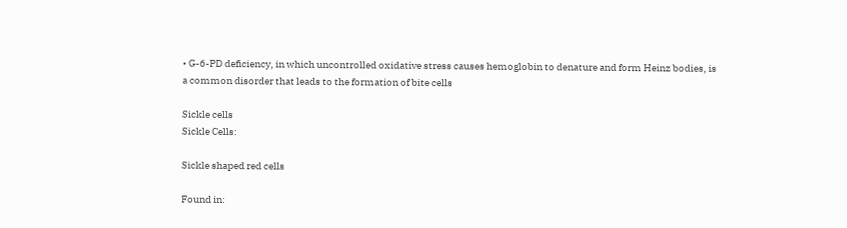• G-6-PD deficiency, in which uncontrolled oxidative stress causes hemoglobin to denature and form Heinz bodies, is a common disorder that leads to the formation of bite cells

Sickle cells
Sickle Cells:

Sickle shaped red cells

Found in: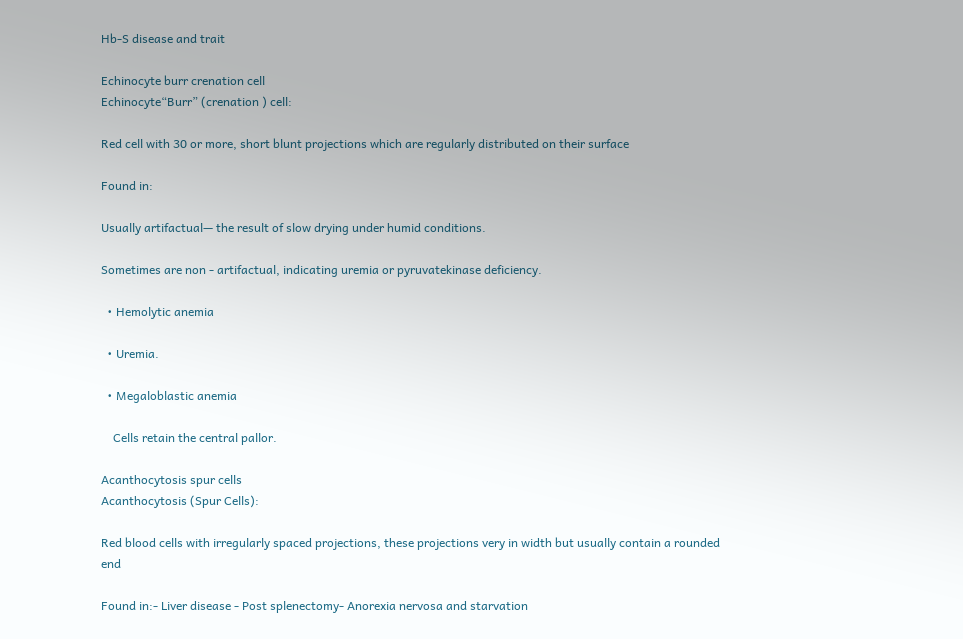Hb-S disease and trait

Echinocyte burr crenation cell
Echinocyte“Burr” (crenation ) cell:

Red cell with 30 or more, short blunt projections which are regularly distributed on their surface

Found in:

Usually artifactual— the result of slow drying under humid conditions.

Sometimes are non - artifactual, indicating uremia or pyruvatekinase deficiency.

  • Hemolytic anemia

  • Uremia.

  • Megaloblastic anemia

    Cells retain the central pallor.

Acanthocytosis spur cells
Acanthocytosis (Spur Cells):

Red blood cells with irregularly spaced projections, these projections very in width but usually contain a rounded end

Found in:- Liver disease - Post splenectomy- Anorexia nervosa and starvation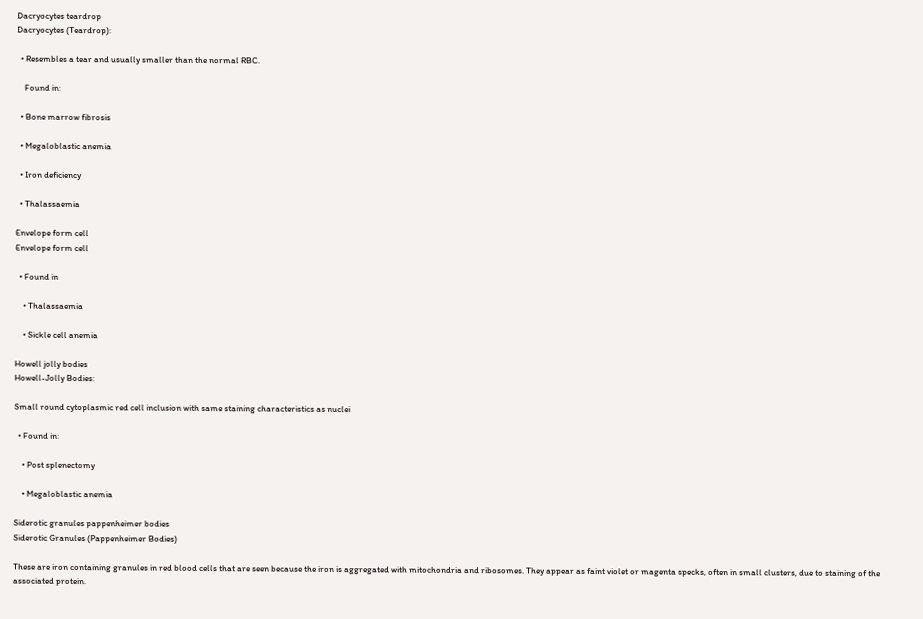Dacryocytes teardrop
Dacryocytes (Teardrop):

  • Resembles a tear and usually smaller than the normal RBC.

    Found in:

  • Bone marrow fibrosis

  • Megaloblastic anemia

  • Iron deficiency

  • Thalassaemia

Envelope form cell
Envelope form cell

  • Found in

    • Thalassaemia

    • Sickle cell anemia

Howell jolly bodies
Howell-Jolly Bodies:

Small round cytoplasmic red cell inclusion with same staining characteristics as nuclei

  • Found in:

    • Post splenectomy

    • Megaloblastic anemia

Siderotic granules pappenheimer bodies
Siderotic Granules (Pappenheimer Bodies)

These are iron containing granules in red blood cells that are seen because the iron is aggregated with mitochondria and ribosomes. They appear as faint violet or magenta specks, often in small clusters, due to staining of the associated protein.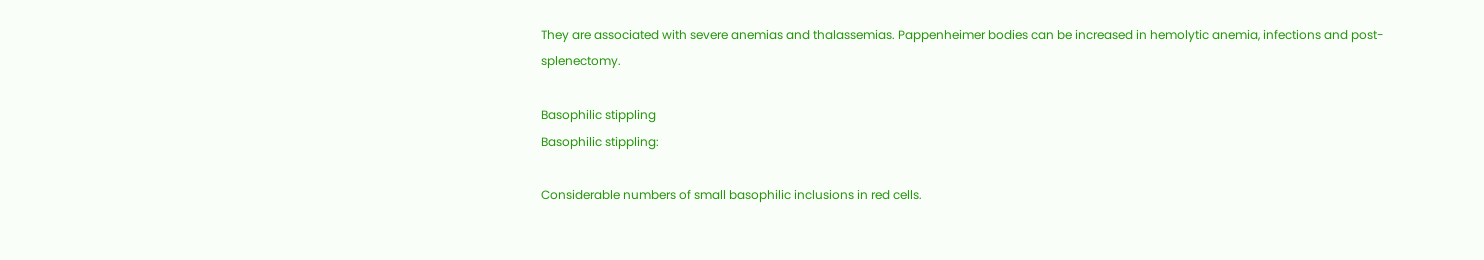They are associated with severe anemias and thalassemias. Pappenheimer bodies can be increased in hemolytic anemia, infections and post-splenectomy.

Basophilic stippling
Basophilic stippling:

Considerable numbers of small basophilic inclusions in red cells.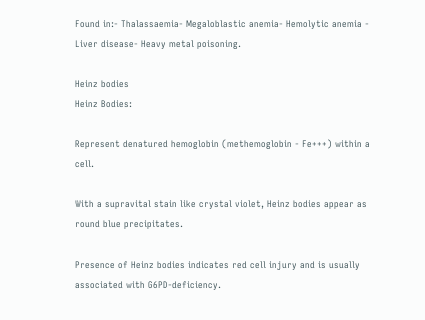Found in:- Thalassaemia- Megaloblastic anemia- Hemolytic anemia - Liver disease- Heavy metal poisoning.

Heinz bodies
Heinz Bodies:

Represent denatured hemoglobin (methemoglobin - Fe+++) within a cell.

With a supravital stain like crystal violet, Heinz bodies appear as round blue precipitates.

Presence of Heinz bodies indicates red cell injury and is usually associated with G6PD-deficiency.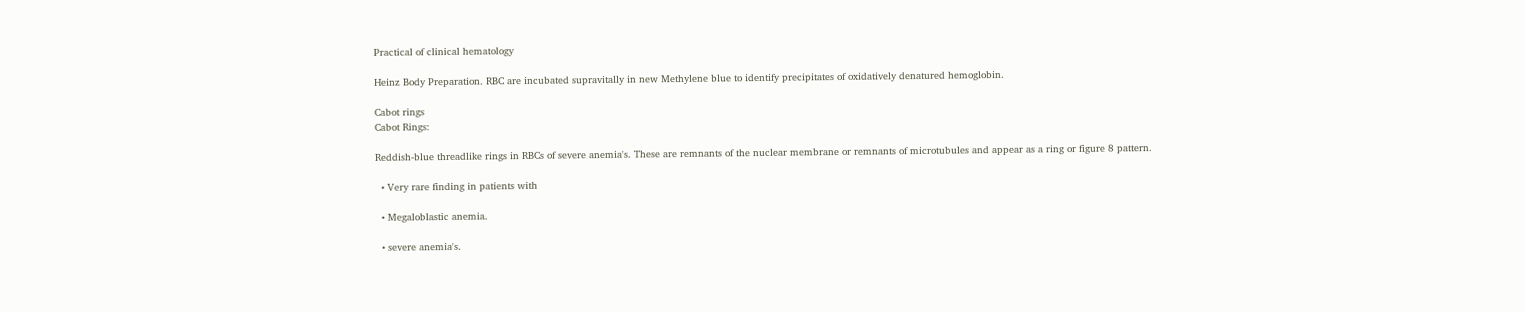Practical of clinical hematology

Heinz Body Preparation. RBC are incubated supravitally in new Methylene blue to identify precipitates of oxidatively denatured hemoglobin.

Cabot rings
Cabot Rings:

Reddish-blue threadlike rings in RBCs of severe anemia's. These are remnants of the nuclear membrane or remnants of microtubules and appear as a ring or figure 8 pattern.

  • Very rare finding in patients with

  • Megaloblastic anemia.

  • severe anemia's.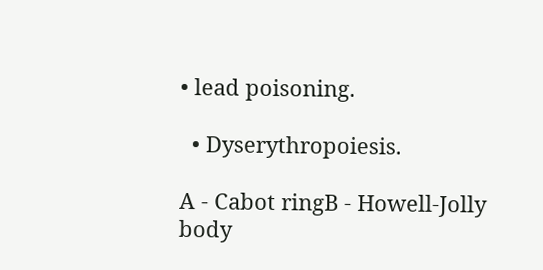• lead poisoning.

  • Dyserythropoiesis.

A - Cabot ringB - Howell-Jolly body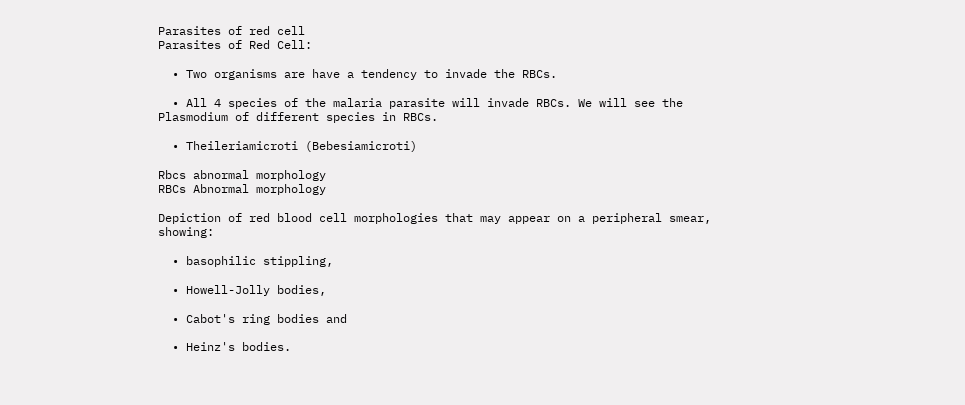Parasites of red cell
Parasites of Red Cell:

  • Two organisms are have a tendency to invade the RBCs.

  • All 4 species of the malaria parasite will invade RBCs. We will see the Plasmodium of different species in RBCs.

  • Theileriamicroti (Bebesiamicroti)

Rbcs abnormal morphology
RBCs Abnormal morphology

Depiction of red blood cell morphologies that may appear on a peripheral smear, showing:

  • basophilic stippling,

  • Howell-Jolly bodies,

  • Cabot's ring bodies and

  • Heinz's bodies.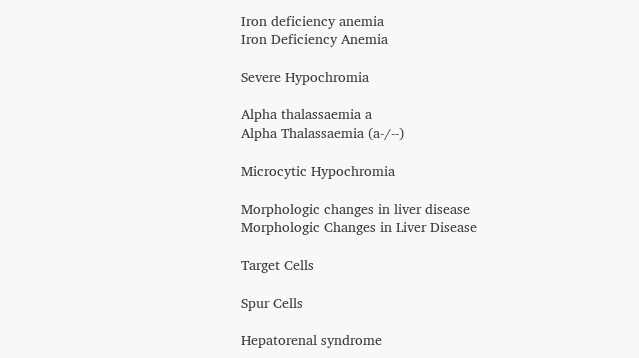Iron deficiency anemia
Iron Deficiency Anemia

Severe Hypochromia

Alpha thalassaemia a
Alpha Thalassaemia (a-/--)

Microcytic Hypochromia

Morphologic changes in liver disease
Morphologic Changes in Liver Disease

Target Cells

Spur Cells

Hepatorenal syndrome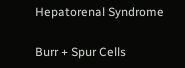Hepatorenal Syndrome

Burr + Spur Cells